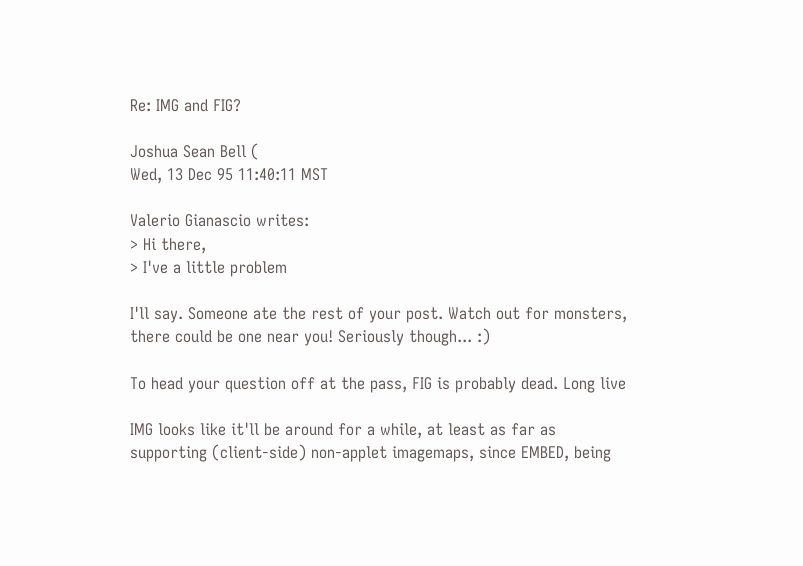Re: IMG and FIG?

Joshua Sean Bell (
Wed, 13 Dec 95 11:40:11 MST

Valerio Gianascio writes:
> Hi there,
> I've a little problem

I'll say. Someone ate the rest of your post. Watch out for monsters,
there could be one near you! Seriously though... :)

To head your question off at the pass, FIG is probably dead. Long live

IMG looks like it'll be around for a while, at least as far as
supporting (client-side) non-applet imagemaps, since EMBED, being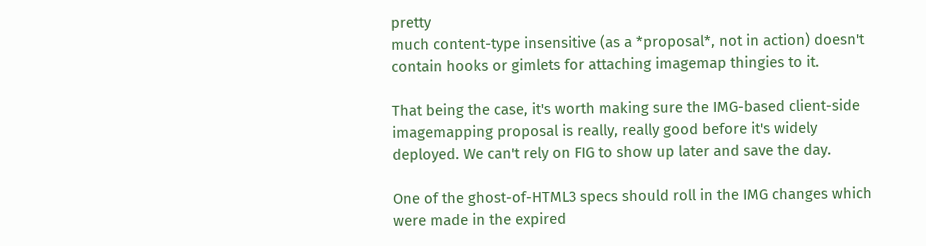pretty
much content-type insensitive (as a *proposal*, not in action) doesn't
contain hooks or gimlets for attaching imagemap thingies to it.

That being the case, it's worth making sure the IMG-based client-side
imagemapping proposal is really, really good before it's widely
deployed. We can't rely on FIG to show up later and save the day.

One of the ghost-of-HTML3 specs should roll in the IMG changes which
were made in the expired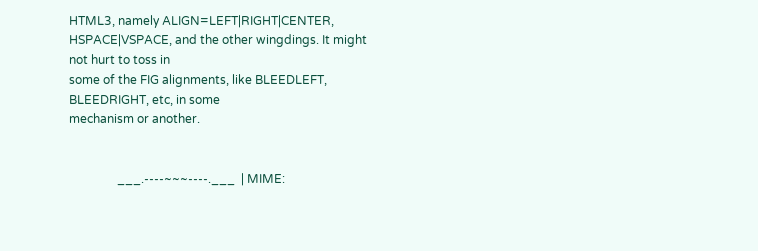HTML3, namely ALIGN=LEFT|RIGHT|CENTER,
HSPACE|VSPACE, and the other wingdings. It might not hurt to toss in
some of the FIG alignments, like BLEEDLEFT, BLEEDRIGHT, etc, in some
mechanism or another.


                ___.----~~~----.___  | MIME: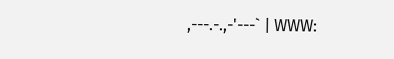,---.-.,-'---` | WWW: